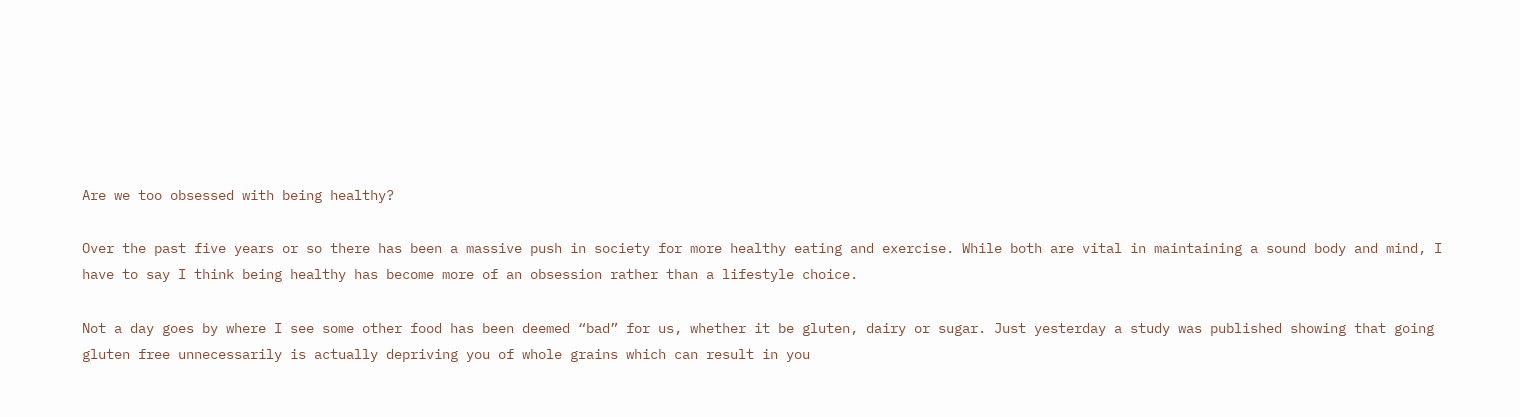Are we too obsessed with being healthy?

Over the past five years or so there has been a massive push in society for more healthy eating and exercise. While both are vital in maintaining a sound body and mind, I have to say I think being healthy has become more of an obsession rather than a lifestyle choice.

Not a day goes by where I see some other food has been deemed “bad” for us, whether it be gluten, dairy or sugar. Just yesterday a study was published showing that going gluten free unnecessarily is actually depriving you of whole grains which can result in you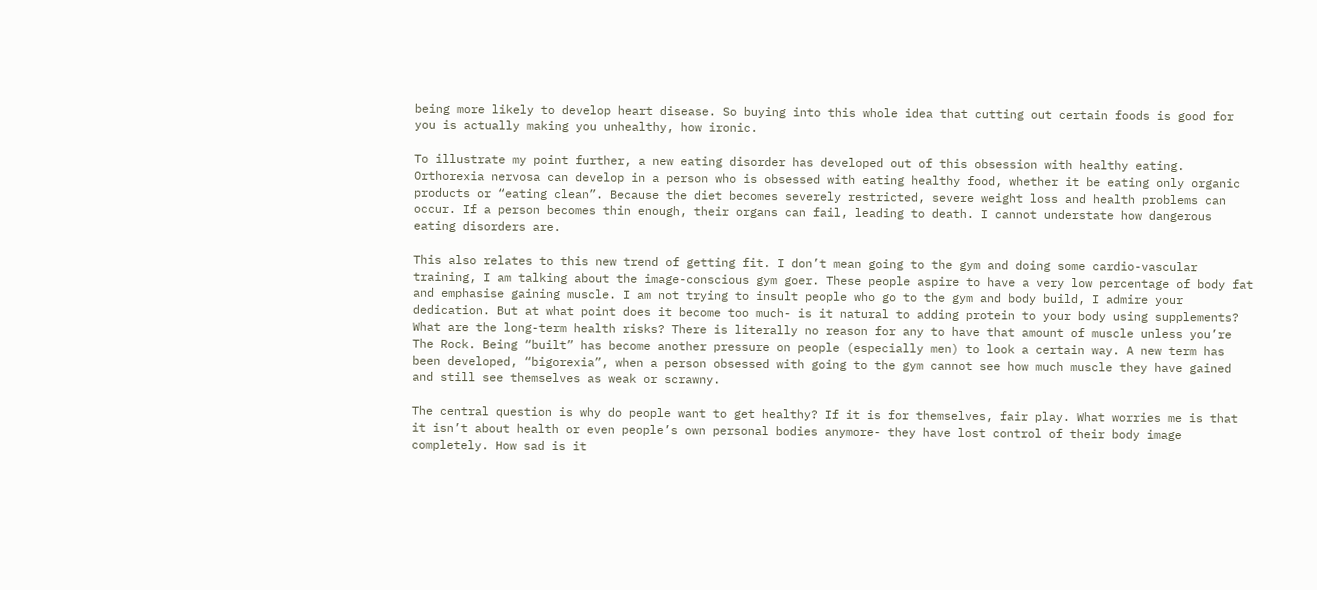being more likely to develop heart disease. So buying into this whole idea that cutting out certain foods is good for you is actually making you unhealthy, how ironic.

To illustrate my point further, a new eating disorder has developed out of this obsession with healthy eating. Orthorexia nervosa can develop in a person who is obsessed with eating healthy food, whether it be eating only organic products or “eating clean”. Because the diet becomes severely restricted, severe weight loss and health problems can occur. If a person becomes thin enough, their organs can fail, leading to death. I cannot understate how dangerous eating disorders are.

This also relates to this new trend of getting fit. I don’t mean going to the gym and doing some cardio-vascular training, I am talking about the image-conscious gym goer. These people aspire to have a very low percentage of body fat and emphasise gaining muscle. I am not trying to insult people who go to the gym and body build, I admire your dedication. But at what point does it become too much- is it natural to adding protein to your body using supplements? What are the long-term health risks? There is literally no reason for any to have that amount of muscle unless you’re The Rock. Being “built” has become another pressure on people (especially men) to look a certain way. A new term has been developed, “bigorexia”, when a person obsessed with going to the gym cannot see how much muscle they have gained and still see themselves as weak or scrawny.

The central question is why do people want to get healthy? If it is for themselves, fair play. What worries me is that it isn’t about health or even people’s own personal bodies anymore- they have lost control of their body image completely. How sad is it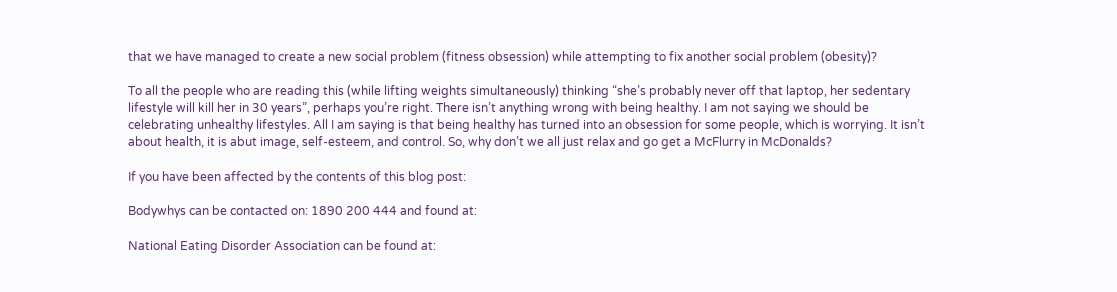that we have managed to create a new social problem (fitness obsession) while attempting to fix another social problem (obesity)?

To all the people who are reading this (while lifting weights simultaneously) thinking “she’s probably never off that laptop, her sedentary lifestyle will kill her in 30 years”, perhaps you’re right. There isn’t anything wrong with being healthy. I am not saying we should be celebrating unhealthy lifestyles. All I am saying is that being healthy has turned into an obsession for some people, which is worrying. It isn’t about health, it is abut image, self-esteem, and control. So, why don’t we all just relax and go get a McFlurry in McDonalds?

If you have been affected by the contents of this blog post:

Bodywhys can be contacted on: 1890 200 444 and found at:

National Eating Disorder Association can be found at: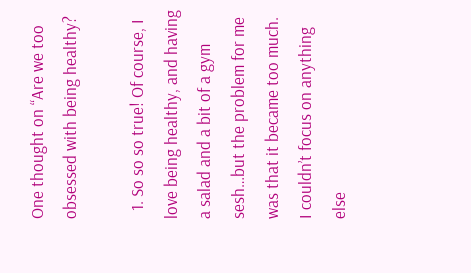One thought on “Are we too obsessed with being healthy?

  1. So so so true! Of course, I love being healthy, and having a salad and a bit of a gym sesh…but the problem for me was that it became too much. I couldn’t focus on anything else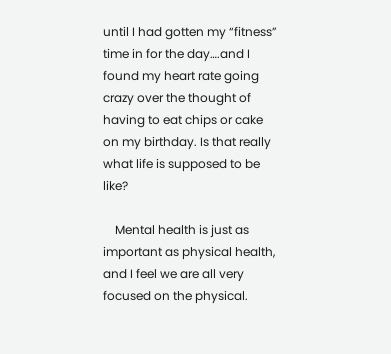until I had gotten my “fitness” time in for the day….and I found my heart rate going crazy over the thought of having to eat chips or cake on my birthday. Is that really what life is supposed to be like?

    Mental health is just as important as physical health, and I feel we are all very focused on the physical.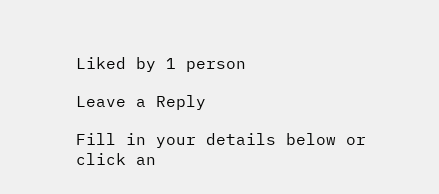Liked by 1 person

Leave a Reply

Fill in your details below or click an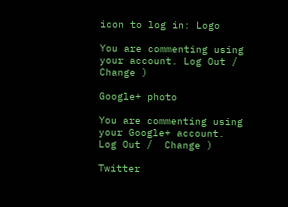icon to log in: Logo

You are commenting using your account. Log Out /  Change )

Google+ photo

You are commenting using your Google+ account. Log Out /  Change )

Twitter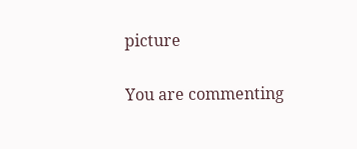picture

You are commenting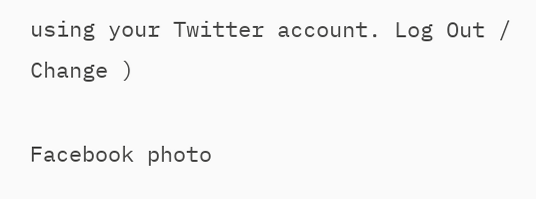using your Twitter account. Log Out /  Change )

Facebook photo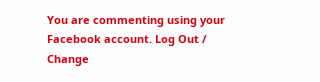You are commenting using your Facebook account. Log Out /  Change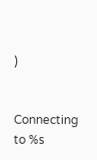)


Connecting to %s